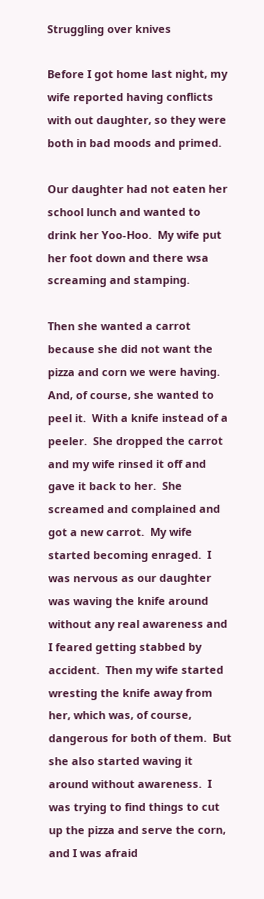Struggling over knives

Before I got home last night, my wife reported having conflicts with out daughter, so they were both in bad moods and primed.

Our daughter had not eaten her school lunch and wanted to drink her Yoo-Hoo.  My wife put her foot down and there wsa screaming and stamping.

Then she wanted a carrot because she did not want the pizza and corn we were having.  And, of course, she wanted to peel it.  With a knife instead of a peeler.  She dropped the carrot and my wife rinsed it off and gave it back to her.  She screamed and complained and got a new carrot.  My wife started becoming enraged.  I was nervous as our daughter was waving the knife around without any real awareness and I feared getting stabbed by accident.  Then my wife started wresting the knife away from her, which was, of course, dangerous for both of them.  But she also started waving it around without awareness.  I was trying to find things to cut up the pizza and serve the corn, and I was afraid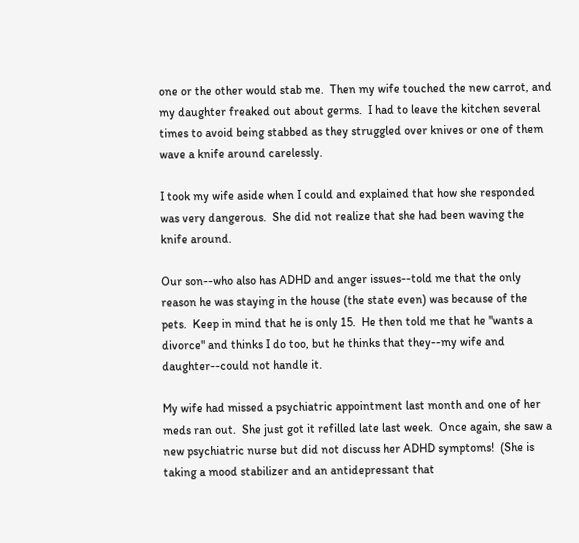one or the other would stab me.  Then my wife touched the new carrot, and my daughter freaked out about germs.  I had to leave the kitchen several times to avoid being stabbed as they struggled over knives or one of them wave a knife around carelessly.

I took my wife aside when I could and explained that how she responded was very dangerous.  She did not realize that she had been waving the knife around.

Our son--who also has ADHD and anger issues--told me that the only reason he was staying in the house (the state even) was because of the pets.  Keep in mind that he is only 15.  He then told me that he "wants a divorce" and thinks I do too, but he thinks that they--my wife and daughter--could not handle it.

My wife had missed a psychiatric appointment last month and one of her meds ran out.  She just got it refilled late last week.  Once again, she saw a new psychiatric nurse but did not discuss her ADHD symptoms!  (She is taking a mood stabilizer and an antidepressant that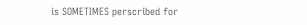is SOMETIMES perscribed for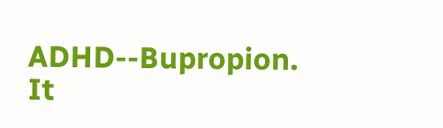ADHD--Bupropion.  It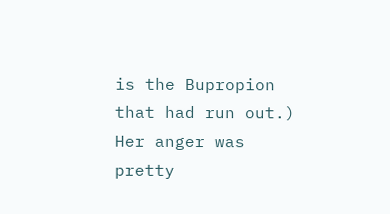is the Bupropion that had run out.)  Her anger was pretty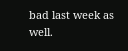bad last week as well.